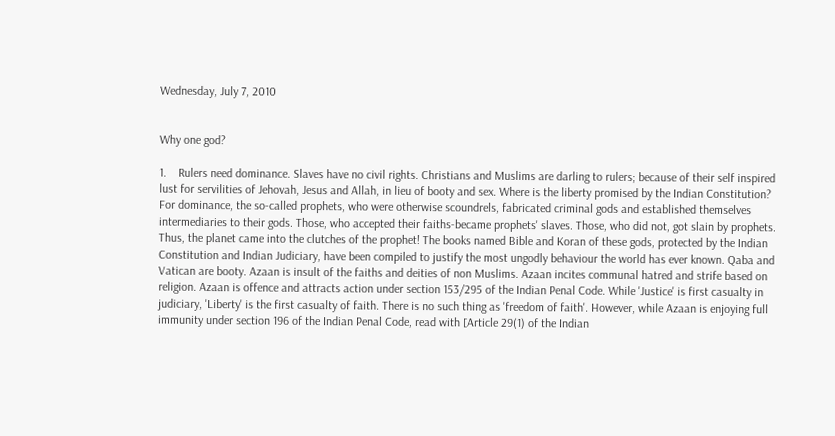Wednesday, July 7, 2010


Why one god?

1.    Rulers need dominance. Slaves have no civil rights. Christians and Muslims are darling to rulers; because of their self inspired lust for servilities of Jehovah, Jesus and Allah, in lieu of booty and sex. Where is the liberty promised by the Indian Constitution? For dominance, the so-called prophets, who were otherwise scoundrels, fabricated criminal gods and established themselves intermediaries to their gods. Those, who accepted their faiths-became prophets' slaves. Those, who did not, got slain by prophets. Thus, the planet came into the clutches of the prophet! The books named Bible and Koran of these gods, protected by the Indian Constitution and Indian Judiciary, have been compiled to justify the most ungodly behaviour the world has ever known. Qaba and Vatican are booty. Azaan is insult of the faiths and deities of non Muslims. Azaan incites communal hatred and strife based on religion. Azaan is offence and attracts action under section 153/295 of the Indian Penal Code. While 'Justice' is first casualty in judiciary, 'Liberty' is the first casualty of faith. There is no such thing as 'freedom of faith'. However, while Azaan is enjoying full immunity under section 196 of the Indian Penal Code, read with [Article 29(1) of the Indian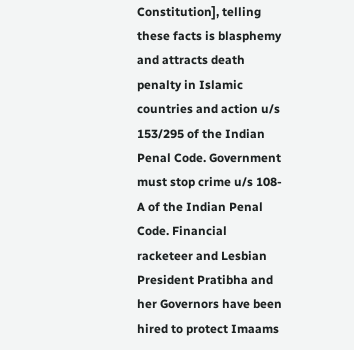Constitution], telling these facts is blasphemy and attracts death penalty in Islamic countries and action u/s 153/295 of the Indian Penal Code. Government must stop crime u/s 108-A of the Indian Penal Code. Financial racketeer and Lesbian President Pratibha and her Governors have been hired to protect Imaams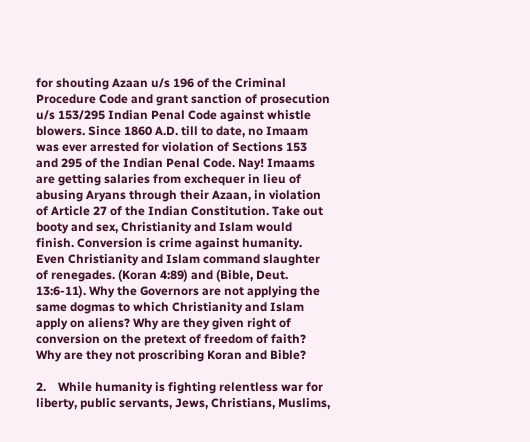for shouting Azaan u/s 196 of the Criminal Procedure Code and grant sanction of prosecution u/s 153/295 Indian Penal Code against whistle blowers. Since 1860 A.D. till to date, no Imaam was ever arrested for violation of Sections 153 and 295 of the Indian Penal Code. Nay! Imaams are getting salaries from exchequer in lieu of abusing Aryans through their Azaan, in violation of Article 27 of the Indian Constitution. Take out booty and sex, Christianity and Islam would finish. Conversion is crime against humanity. Even Christianity and Islam command slaughter of renegades. (Koran 4:89) and (Bible, Deut. 13:6-11). Why the Governors are not applying the same dogmas to which Christianity and Islam apply on aliens? Why are they given right of conversion on the pretext of freedom of faith? Why are they not proscribing Koran and Bible?

2.    While humanity is fighting relentless war for liberty, public servants, Jews, Christians, Muslims,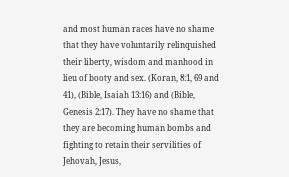and most human races have no shame that they have voluntarily relinquished their liberty, wisdom and manhood in lieu of booty and sex. (Koran, 8:1, 69 and 41), (Bible, Isaiah 13:16) and (Bible, Genesis 2:17). They have no shame that they are becoming human bombs and fighting to retain their servilities of Jehovah, Jesus,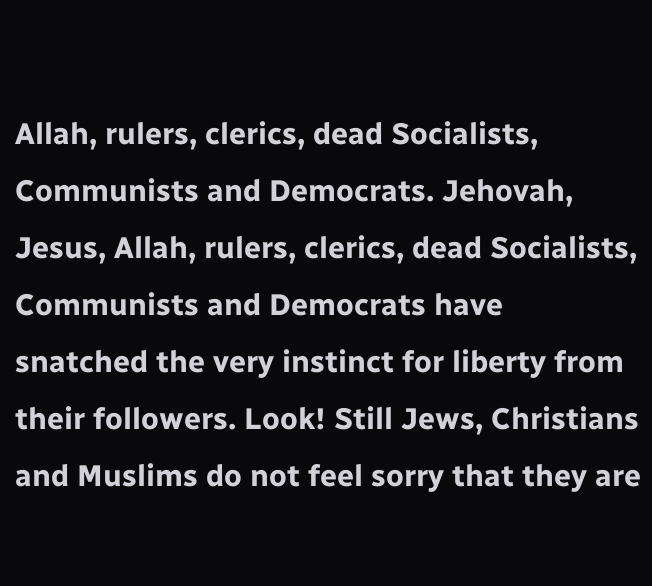Allah, rulers, clerics, dead Socialists, Communists and Democrats. Jehovah, Jesus, Allah, rulers, clerics, dead Socialists, Communists and Democrats have snatched the very instinct for liberty from their followers. Look! Still Jews, Christians and Muslims do not feel sorry that they are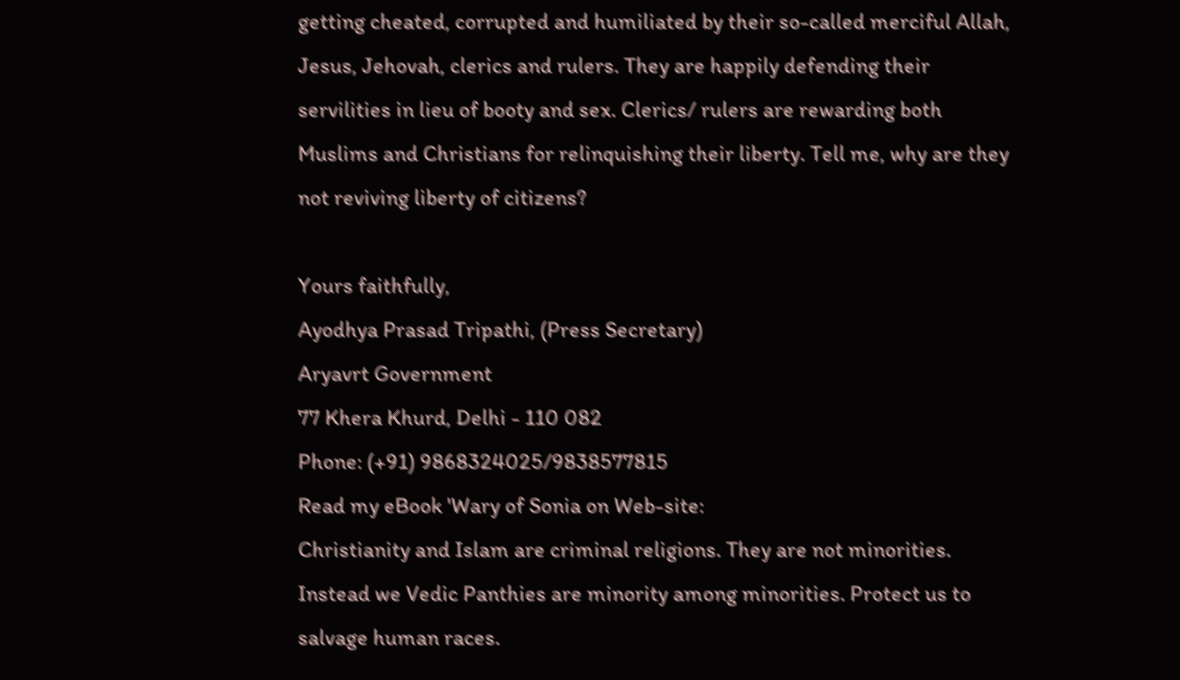getting cheated, corrupted and humiliated by their so-called merciful Allah, Jesus, Jehovah, clerics and rulers. They are happily defending their servilities in lieu of booty and sex. Clerics/ rulers are rewarding both Muslims and Christians for relinquishing their liberty. Tell me, why are they not reviving liberty of citizens?

Yours faithfully,
Ayodhya Prasad Tripathi, (Press Secretary)
Aryavrt Government
77 Khera Khurd, Delhi - 110 082
Phone: (+91) 9868324025/9838577815
Read my eBook 'Wary of Sonia on Web-site:
Christianity and Islam are criminal religions. They are not minorities. Instead we Vedic Panthies are minority among minorities. Protect us to salvage human races.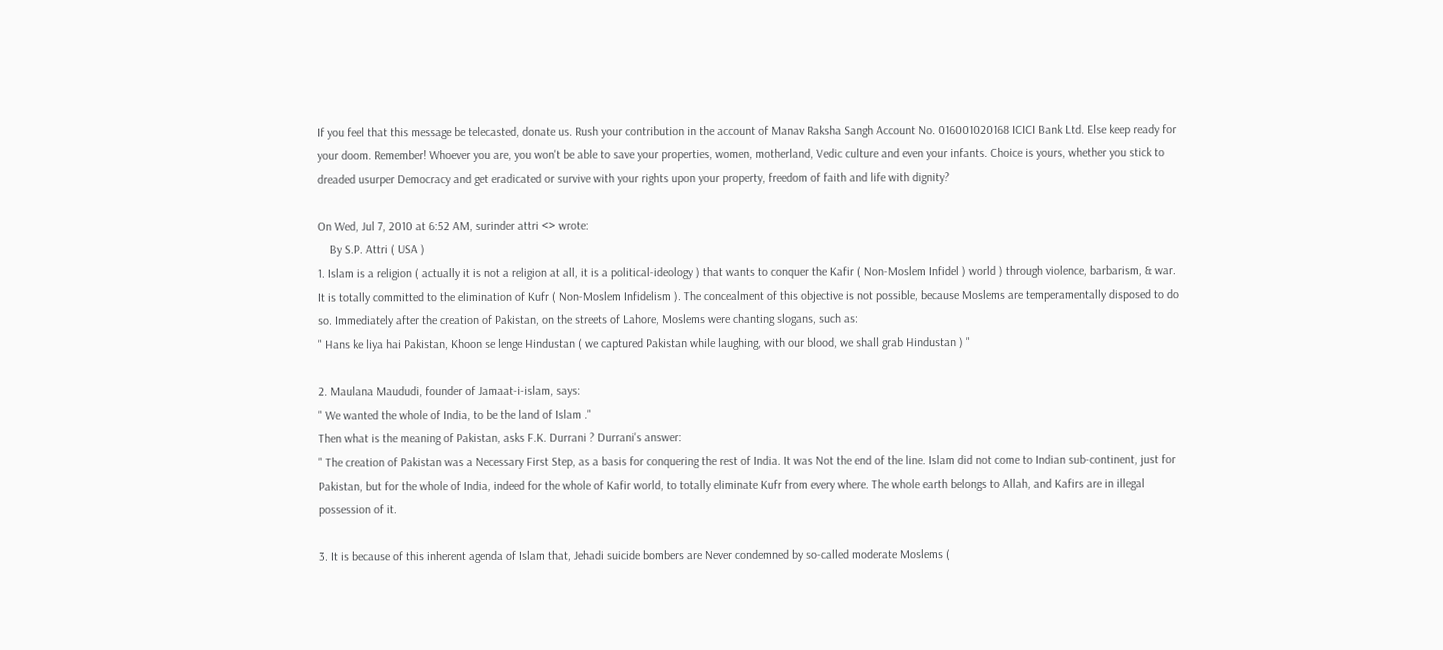If you feel that this message be telecasted, donate us. Rush your contribution in the account of Manav Raksha Sangh Account No. 016001020168 ICICI Bank Ltd. Else keep ready for your doom. Remember! Whoever you are, you won't be able to save your properties, women, motherland, Vedic culture and even your infants. Choice is yours, whether you stick to dreaded usurper Democracy and get eradicated or survive with your rights upon your property, freedom of faith and life with dignity?

On Wed, Jul 7, 2010 at 6:52 AM, surinder attri <> wrote:
    By S.P. Attri ( USA )
1. Islam is a religion ( actually it is not a religion at all, it is a political-ideology ) that wants to conquer the Kafir ( Non-Moslem Infidel ) world ) through violence, barbarism, & war. It is totally committed to the elimination of Kufr ( Non-Moslem Infidelism ). The concealment of this objective is not possible, because Moslems are temperamentally disposed to do so. Immediately after the creation of Pakistan, on the streets of Lahore, Moslems were chanting slogans, such as:
" Hans ke liya hai Pakistan, Khoon se lenge Hindustan ( we captured Pakistan while laughing, with our blood, we shall grab Hindustan ) "

2. Maulana Maududi, founder of Jamaat-i-islam, says:
" We wanted the whole of India, to be the land of Islam ."
Then what is the meaning of Pakistan, asks F.K. Durrani ? Durrani's answer:
" The creation of Pakistan was a Necessary First Step, as a basis for conquering the rest of India. It was Not the end of the line. Islam did not come to Indian sub-continent, just for Pakistan, but for the whole of India, indeed for the whole of Kafir world, to totally eliminate Kufr from every where. The whole earth belongs to Allah, and Kafirs are in illegal possession of it.

3. It is because of this inherent agenda of Islam that, Jehadi suicide bombers are Never condemned by so-called moderate Moslems (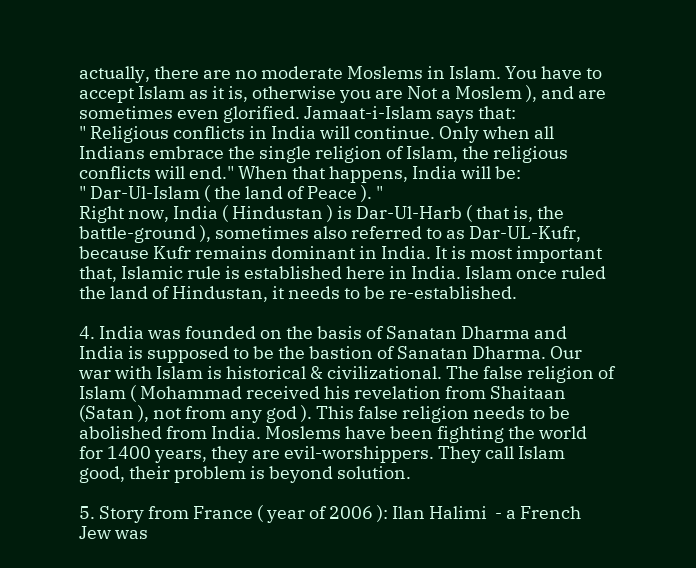actually, there are no moderate Moslems in Islam. You have to accept Islam as it is, otherwise you are Not a Moslem ), and are sometimes even glorified. Jamaat-i-Islam says that:
" Religious conflicts in India will continue. Only when all Indians embrace the single religion of Islam, the religious conflicts will end." When that happens, India will be:
" Dar-Ul-Islam ( the land of Peace ). "
Right now, India ( Hindustan ) is Dar-Ul-Harb ( that is, the battle-ground ), sometimes also referred to as Dar-UL-Kufr, because Kufr remains dominant in India. It is most important that, Islamic rule is established here in India. Islam once ruled the land of Hindustan, it needs to be re-established.

4. India was founded on the basis of Sanatan Dharma and India is supposed to be the bastion of Sanatan Dharma. Our war with Islam is historical & civilizational. The false religion of Islam ( Mohammad received his revelation from Shaitaan (Satan ), not from any god ). This false religion needs to be abolished from India. Moslems have been fighting the world for 1400 years, they are evil-worshippers. They call Islam good, their problem is beyond solution.

5. Story from France ( year of 2006 ): Ilan Halimi  - a French Jew was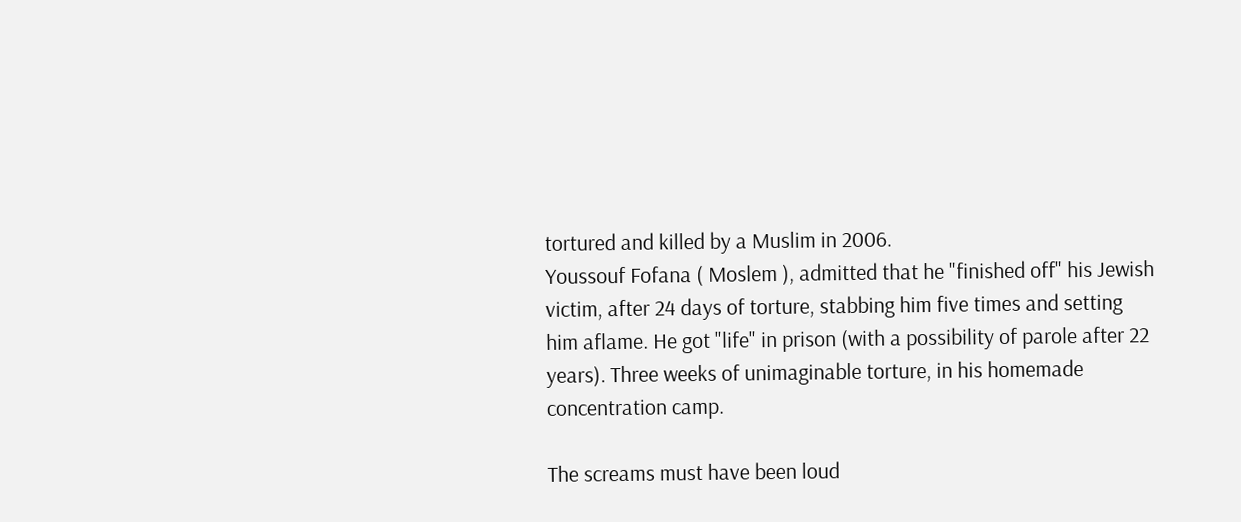tortured and killed by a Muslim in 2006.
Youssouf Fofana ( Moslem ), admitted that he "finished off" his Jewish victim, after 24 days of torture, stabbing him five times and setting him aflame. He got "life" in prison (with a possibility of parole after 22 years). Three weeks of unimaginable torture, in his homemade concentration camp.

The screams must have been loud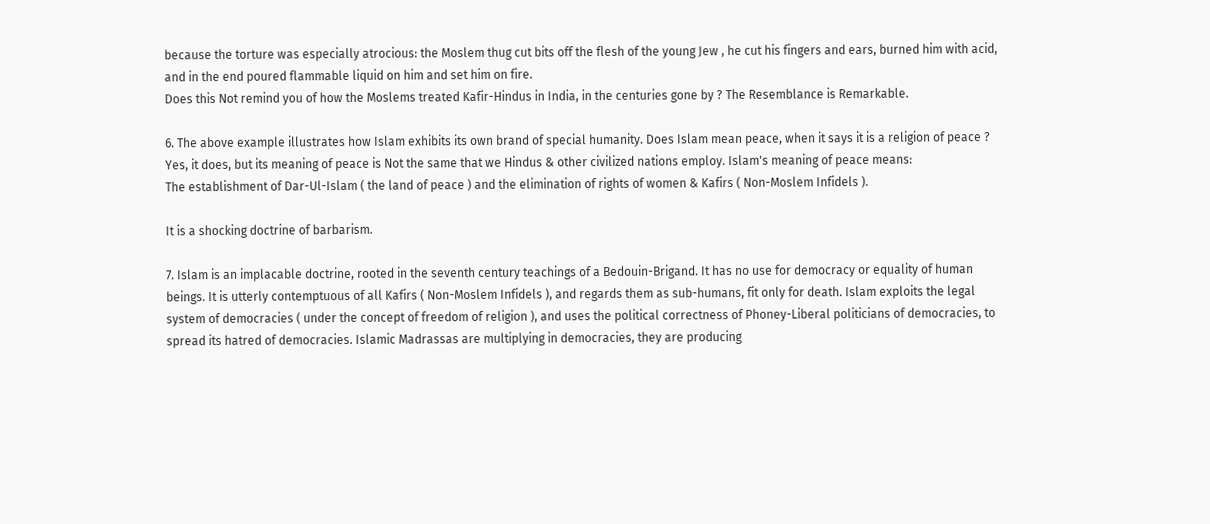because the torture was especially atrocious: the Moslem thug cut bits off the flesh of the young Jew , he cut his fingers and ears, burned him with acid, and in the end poured flammable liquid on him and set him on fire.
Does this Not remind you of how the Moslems treated Kafir-Hindus in India, in the centuries gone by ? The Resemblance is Remarkable.

6. The above example illustrates how Islam exhibits its own brand of special humanity. Does Islam mean peace, when it says it is a religion of peace ? Yes, it does, but its meaning of peace is Not the same that we Hindus & other civilized nations employ. Islam's meaning of peace means:
The establishment of Dar-Ul-Islam ( the land of peace ) and the elimination of rights of women & Kafirs ( Non-Moslem Infidels ).

It is a shocking doctrine of barbarism.

7. Islam is an implacable doctrine, rooted in the seventh century teachings of a Bedouin-Brigand. It has no use for democracy or equality of human beings. It is utterly contemptuous of all Kafirs ( Non-Moslem Infidels ), and regards them as sub-humans, fit only for death. Islam exploits the legal system of democracies ( under the concept of freedom of religion ), and uses the political correctness of Phoney-Liberal politicians of democracies, to spread its hatred of democracies. Islamic Madrassas are multiplying in democracies, they are producing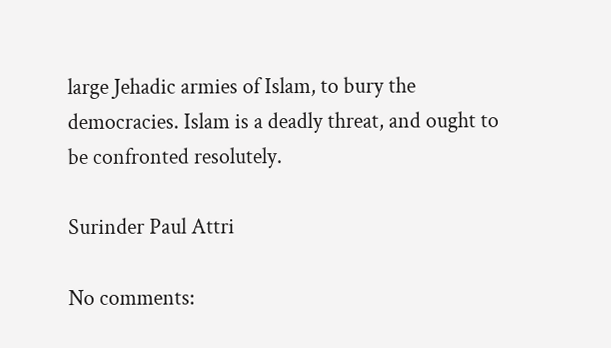large Jehadic armies of Islam, to bury the democracies. Islam is a deadly threat, and ought to be confronted resolutely.

Surinder Paul Attri

No comments: